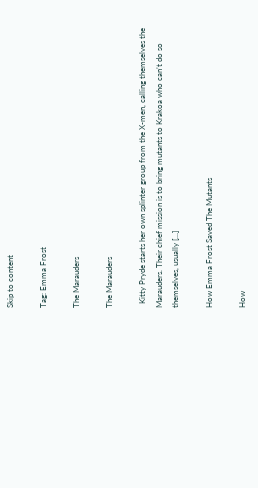Skip to content

Tag: Emma Frost

The Marauders

The Marauders

  Kitty Pryde starts her own splinter group from the X-men, calling themselves the Marauders. Their chief mission is to bring mutants to Krakoa who can’t do so themselves, usually […]

How Emma Frost Saved The Mutants

How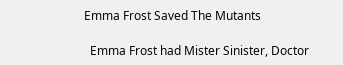Emma Frost Saved The Mutants

  Emma Frost had Mister Sinister, Doctor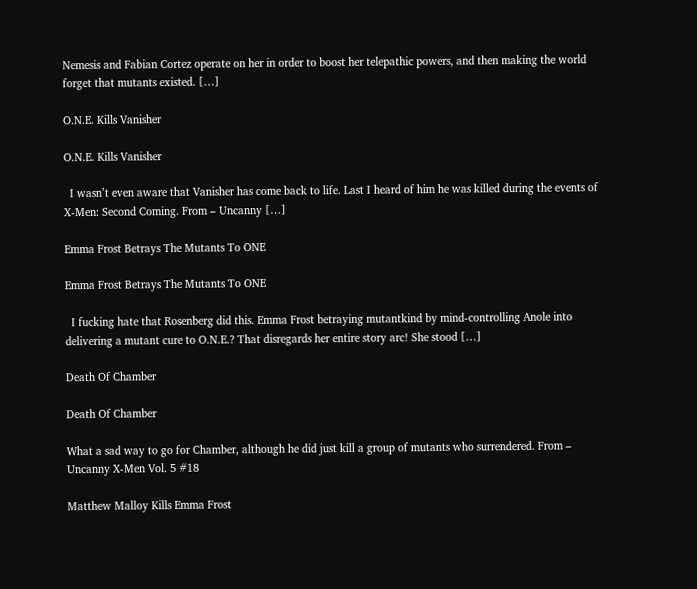Nemesis and Fabian Cortez operate on her in order to boost her telepathic powers, and then making the world forget that mutants existed. […]

O.N.E. Kills Vanisher

O.N.E. Kills Vanisher

  I wasn’t even aware that Vanisher has come back to life. Last I heard of him he was killed during the events of X-Men: Second Coming. From – Uncanny […]

Emma Frost Betrays The Mutants To ONE

Emma Frost Betrays The Mutants To ONE

  I fucking hate that Rosenberg did this. Emma Frost betraying mutantkind by mind-controlling Anole into delivering a mutant cure to O.N.E.? That disregards her entire story arc! She stood […]

Death Of Chamber

Death Of Chamber

What a sad way to go for Chamber, although he did just kill a group of mutants who surrendered. From – Uncanny X-Men Vol. 5 #18

Matthew Malloy Kills Emma Frost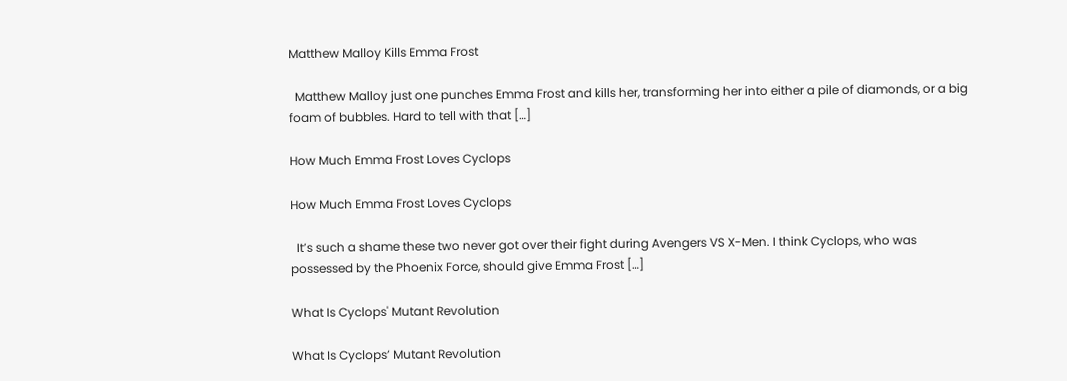Matthew Malloy Kills Emma Frost

  Matthew Malloy just one punches Emma Frost and kills her, transforming her into either a pile of diamonds, or a big foam of bubbles. Hard to tell with that […]

How Much Emma Frost Loves Cyclops

How Much Emma Frost Loves Cyclops

  It’s such a shame these two never got over their fight during Avengers VS X-Men. I think Cyclops, who was possessed by the Phoenix Force, should give Emma Frost […]

What Is Cyclops' Mutant Revolution

What Is Cyclops’ Mutant Revolution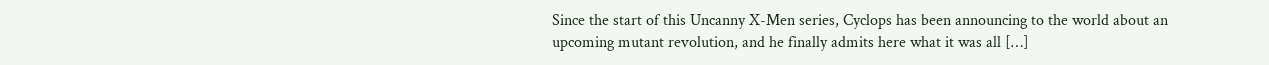Since the start of this Uncanny X-Men series, Cyclops has been announcing to the world about an upcoming mutant revolution, and he finally admits here what it was all […]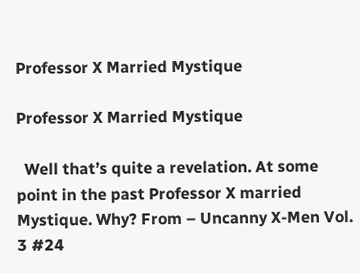Professor X Married Mystique

Professor X Married Mystique

  Well that’s quite a revelation. At some point in the past Professor X married Mystique. Why? From – Uncanny X-Men Vol. 3 #24